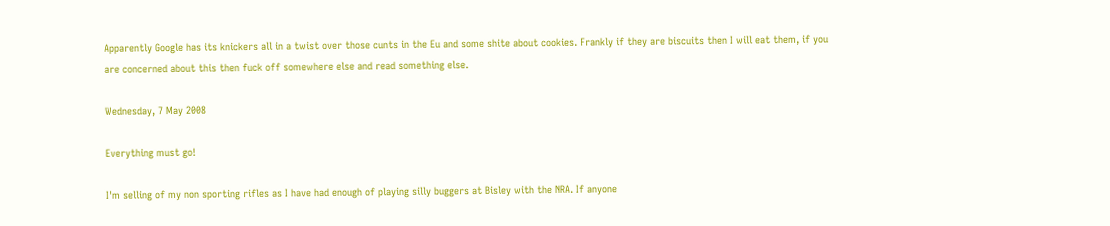Apparently Google has its knickers all in a twist over those cunts in the Eu and some shite about cookies. Frankly if they are biscuits then I will eat them, if you are concerned about this then fuck off somewhere else and read something else.

Wednesday, 7 May 2008

Everything must go!

I'm selling of my non sporting rifles as I have had enough of playing silly buggers at Bisley with the NRA. If anyone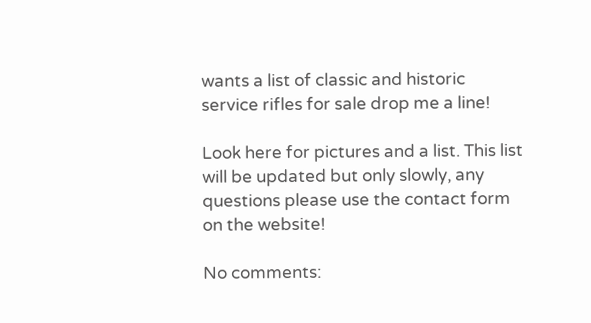wants a list of classic and historic service rifles for sale drop me a line!

Look here for pictures and a list. This list will be updated but only slowly, any questions please use the contact form on the website!

No comments: